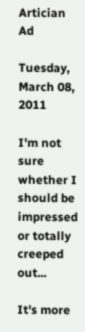Artician Ad

Tuesday, March 08, 2011

I'm not sure whether I should be impressed or totally creeped out...

It's more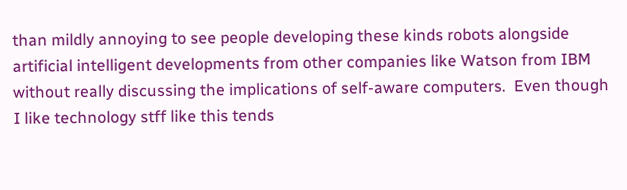than mildly annoying to see people developing these kinds robots alongside artificial intelligent developments from other companies like Watson from IBM without really discussing the implications of self-aware computers.  Even though I like technology stff like this tends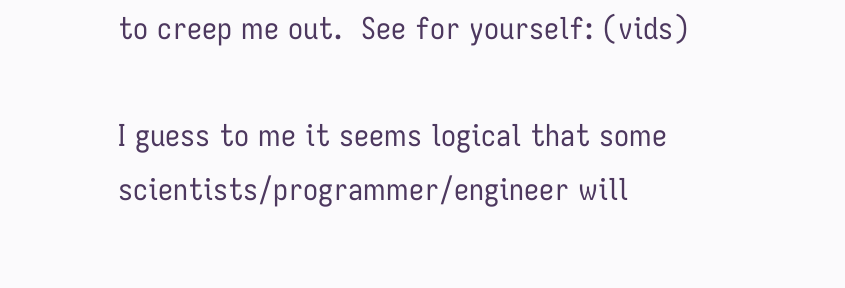to creep me out.  See for yourself: (vids)

I guess to me it seems logical that some scientists/programmer/engineer will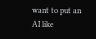want to put an AI like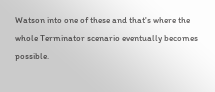Watson into one of these and that's where the whole Terminator scenario eventually becomes possible.